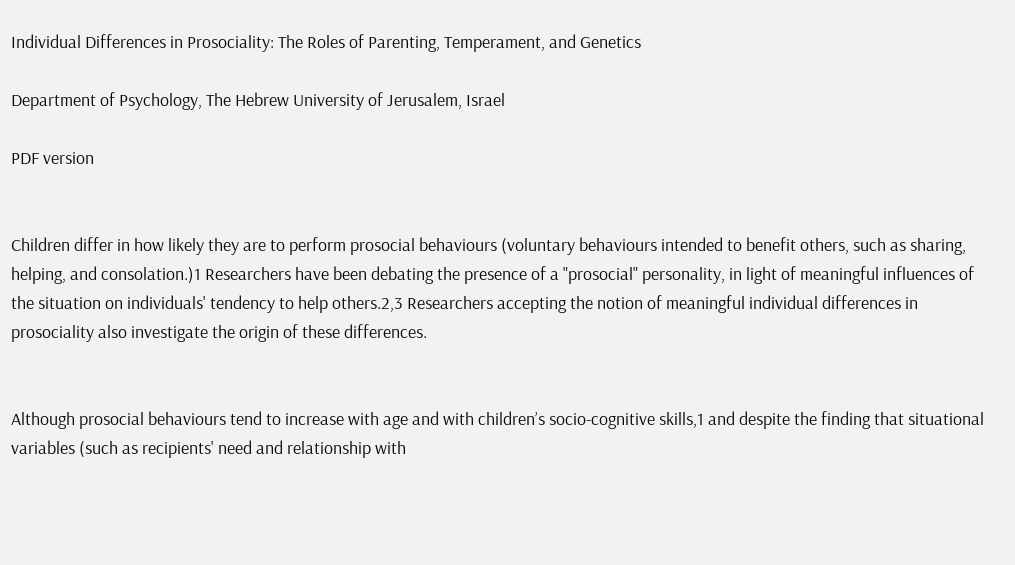Individual Differences in Prosociality: The Roles of Parenting, Temperament, and Genetics

Department of Psychology, The Hebrew University of Jerusalem, Israel

PDF version


Children differ in how likely they are to perform prosocial behaviours (voluntary behaviours intended to benefit others, such as sharing, helping, and consolation.)1 Researchers have been debating the presence of a "prosocial" personality, in light of meaningful influences of the situation on individuals' tendency to help others.2,3 Researchers accepting the notion of meaningful individual differences in prosociality also investigate the origin of these differences.


Although prosocial behaviours tend to increase with age and with children’s socio-cognitive skills,1 and despite the finding that situational variables (such as recipients' need and relationship with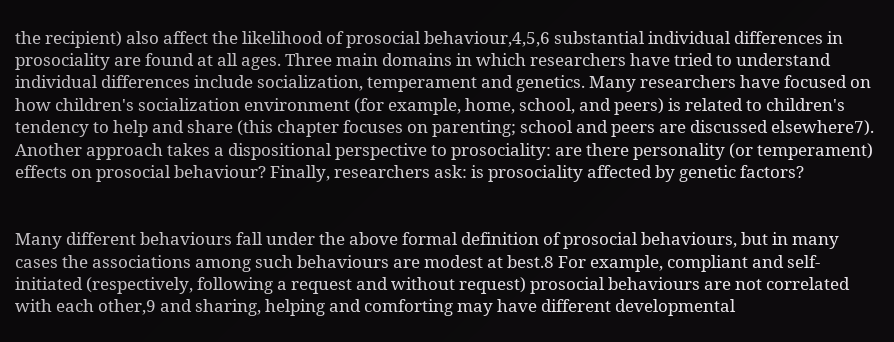the recipient) also affect the likelihood of prosocial behaviour,4,5,6 substantial individual differences in prosociality are found at all ages. Three main domains in which researchers have tried to understand individual differences include socialization, temperament and genetics. Many researchers have focused on how children's socialization environment (for example, home, school, and peers) is related to children's tendency to help and share (this chapter focuses on parenting; school and peers are discussed elsewhere7). Another approach takes a dispositional perspective to prosociality: are there personality (or temperament) effects on prosocial behaviour? Finally, researchers ask: is prosociality affected by genetic factors?


Many different behaviours fall under the above formal definition of prosocial behaviours, but in many cases the associations among such behaviours are modest at best.8 For example, compliant and self-initiated (respectively, following a request and without request) prosocial behaviours are not correlated with each other,9 and sharing, helping and comforting may have different developmental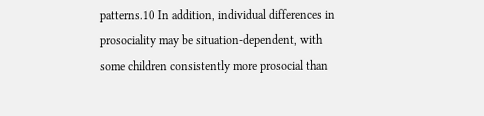patterns.10 In addition, individual differences in prosociality may be situation-dependent, with some children consistently more prosocial than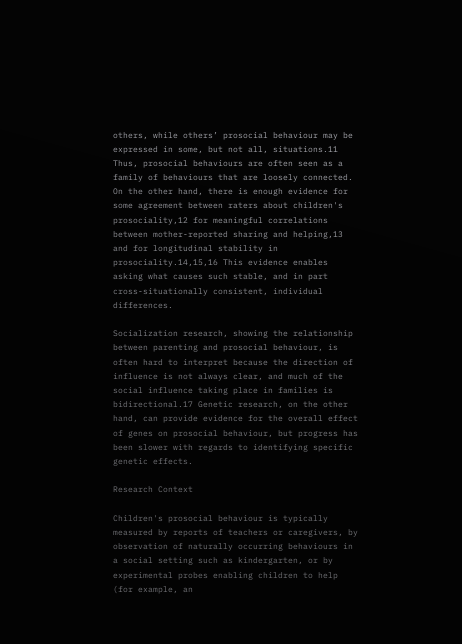others, while others’ prosocial behaviour may be expressed in some, but not all, situations.11 Thus, prosocial behaviours are often seen as a family of behaviours that are loosely connected. On the other hand, there is enough evidence for some agreement between raters about children's prosociality,12 for meaningful correlations between mother-reported sharing and helping,13 and for longitudinal stability in prosociality.14,15,16 This evidence enables asking what causes such stable, and in part cross-situationally consistent, individual differences.

Socialization research, showing the relationship between parenting and prosocial behaviour, is often hard to interpret because the direction of influence is not always clear, and much of the social influence taking place in families is bidirectional.17 Genetic research, on the other hand, can provide evidence for the overall effect of genes on prosocial behaviour, but progress has been slower with regards to identifying specific genetic effects.

Research Context

Children's prosocial behaviour is typically measured by reports of teachers or caregivers, by observation of naturally occurring behaviours in a social setting such as kindergarten, or by experimental probes enabling children to help (for example, an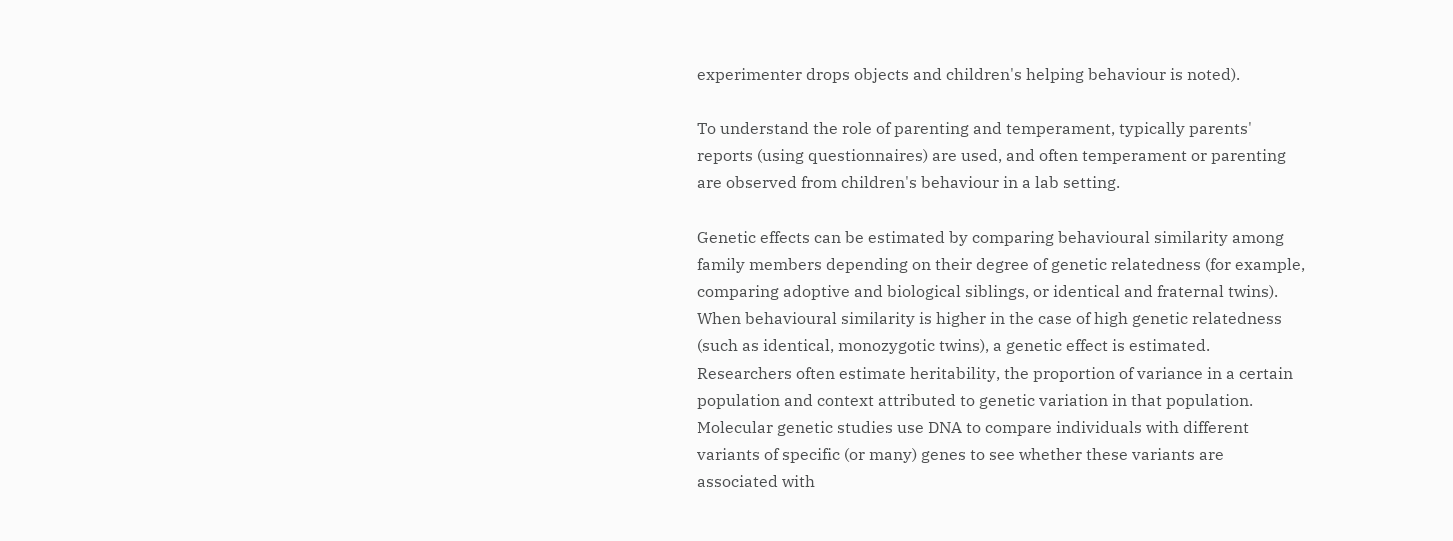experimenter drops objects and children's helping behaviour is noted).

To understand the role of parenting and temperament, typically parents' reports (using questionnaires) are used, and often temperament or parenting are observed from children's behaviour in a lab setting.

Genetic effects can be estimated by comparing behavioural similarity among family members depending on their degree of genetic relatedness (for example, comparing adoptive and biological siblings, or identical and fraternal twins). When behavioural similarity is higher in the case of high genetic relatedness (such as identical, monozygotic twins), a genetic effect is estimated. Researchers often estimate heritability, the proportion of variance in a certain population and context attributed to genetic variation in that population. Molecular genetic studies use DNA to compare individuals with different variants of specific (or many) genes to see whether these variants are associated with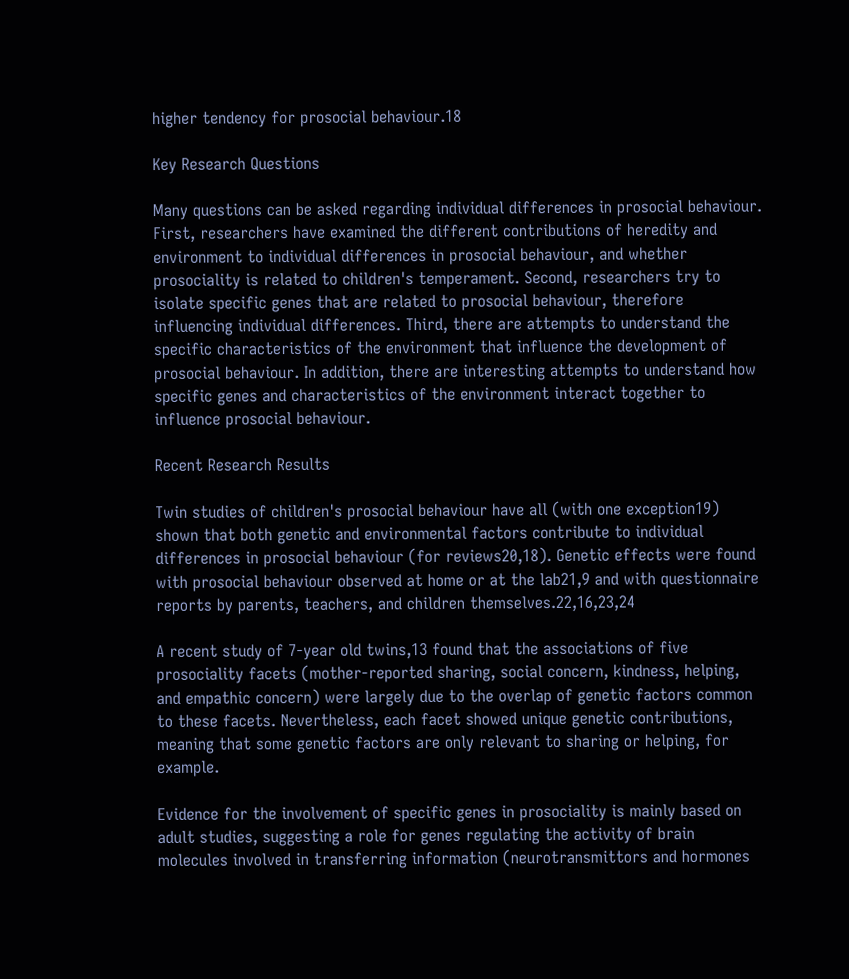higher tendency for prosocial behaviour.18

Key Research Questions

Many questions can be asked regarding individual differences in prosocial behaviour. First, researchers have examined the different contributions of heredity and environment to individual differences in prosocial behaviour, and whether prosociality is related to children's temperament. Second, researchers try to isolate specific genes that are related to prosocial behaviour, therefore influencing individual differences. Third, there are attempts to understand the specific characteristics of the environment that influence the development of prosocial behaviour. In addition, there are interesting attempts to understand how specific genes and characteristics of the environment interact together to influence prosocial behaviour.

Recent Research Results

Twin studies of children's prosocial behaviour have all (with one exception19) shown that both genetic and environmental factors contribute to individual differences in prosocial behaviour (for reviews20,18). Genetic effects were found with prosocial behaviour observed at home or at the lab21,9 and with questionnaire reports by parents, teachers, and children themselves.22,16,23,24

A recent study of 7-year old twins,13 found that the associations of five prosociality facets (mother-reported sharing, social concern, kindness, helping, and empathic concern) were largely due to the overlap of genetic factors common to these facets. Nevertheless, each facet showed unique genetic contributions, meaning that some genetic factors are only relevant to sharing or helping, for example.

Evidence for the involvement of specific genes in prosociality is mainly based on adult studies, suggesting a role for genes regulating the activity of brain molecules involved in transferring information (neurotransmittors and hormones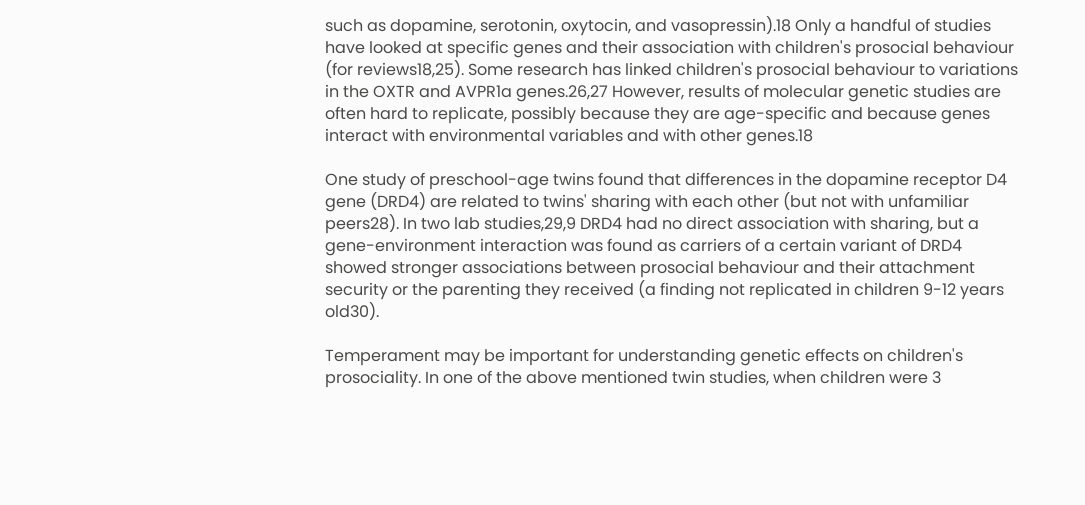such as dopamine, serotonin, oxytocin, and vasopressin).18 Only a handful of studies have looked at specific genes and their association with children's prosocial behaviour (for reviews18,25). Some research has linked children's prosocial behaviour to variations in the OXTR and AVPR1a genes.26,27 However, results of molecular genetic studies are often hard to replicate, possibly because they are age-specific and because genes interact with environmental variables and with other genes.18

One study of preschool-age twins found that differences in the dopamine receptor D4 gene (DRD4) are related to twins' sharing with each other (but not with unfamiliar peers28). In two lab studies,29,9 DRD4 had no direct association with sharing, but a gene-environment interaction was found as carriers of a certain variant of DRD4 showed stronger associations between prosocial behaviour and their attachment security or the parenting they received (a finding not replicated in children 9-12 years old30).

Temperament may be important for understanding genetic effects on children's prosociality. In one of the above mentioned twin studies, when children were 3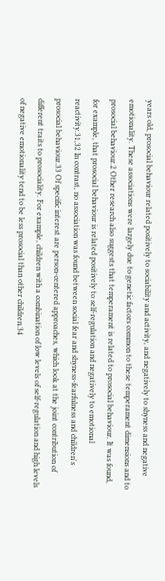years old, prosocial behaviour related positively to sociability and activity, and negatively to shyness and negative emotionality. These associations were largely due to genetic factors common to these temperament dimensions and to prosocial behaviour.2 Other research also suggests that temperament is related to prosocial behaviour. It was found, for example, that prosocial behaviour is related positively to self-regulation and negatively to emotional reactivity.31,32 In contrast, no association was found between social fear and shyness-fearfulness and children's prosocial behaviour.33 Of specific interest are person-centered approaches, which look at the joint contribution of different traits to prosociality. For example, children with a combination of low levels of self-regulation and high levels of negative emotionality tend to be less prosocial than other children.34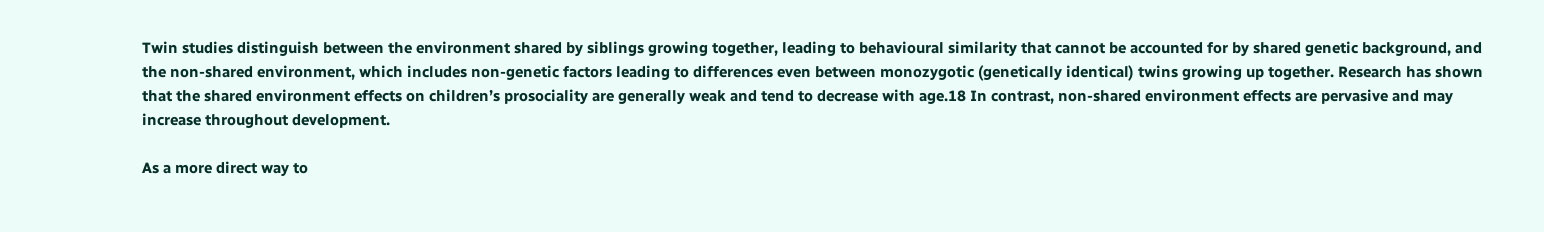Twin studies distinguish between the environment shared by siblings growing together, leading to behavioural similarity that cannot be accounted for by shared genetic background, and the non-shared environment, which includes non-genetic factors leading to differences even between monozygotic (genetically identical) twins growing up together. Research has shown that the shared environment effects on children’s prosociality are generally weak and tend to decrease with age.18 In contrast, non-shared environment effects are pervasive and may increase throughout development.

As a more direct way to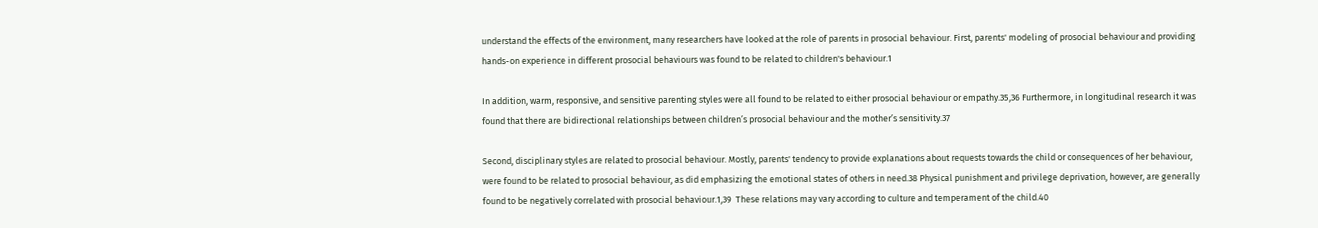understand the effects of the environment, many researchers have looked at the role of parents in prosocial behaviour. First, parents' modeling of prosocial behaviour and providing hands-on experience in different prosocial behaviours was found to be related to children's behaviour.1

In addition, warm, responsive, and sensitive parenting styles were all found to be related to either prosocial behaviour or empathy.35,36 Furthermore, in longitudinal research it was found that there are bidirectional relationships between children’s prosocial behaviour and the mother’s sensitivity.37

Second, disciplinary styles are related to prosocial behaviour. Mostly, parents' tendency to provide explanations about requests towards the child or consequences of her behaviour, were found to be related to prosocial behaviour, as did emphasizing the emotional states of others in need.38 Physical punishment and privilege deprivation, however, are generally found to be negatively correlated with prosocial behaviour.1,39  These relations may vary according to culture and temperament of the child.40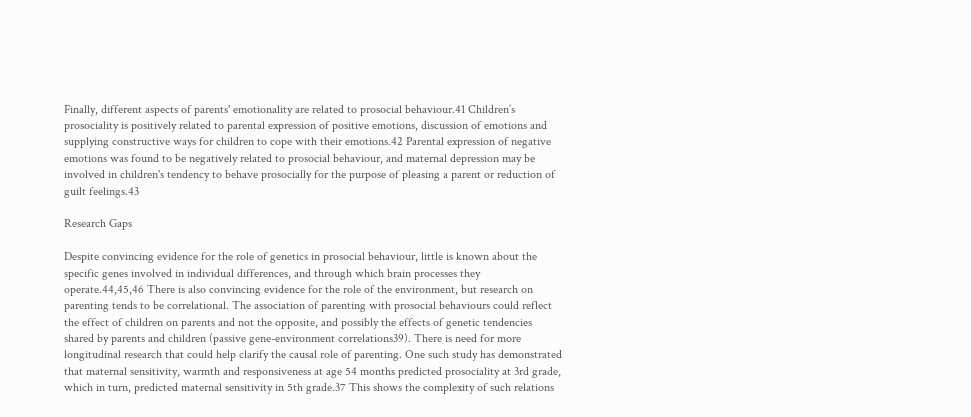Finally, different aspects of parents' emotionality are related to prosocial behaviour.41 Children’s prosociality is positively related to parental expression of positive emotions, discussion of emotions and supplying constructive ways for children to cope with their emotions.42 Parental expression of negative emotions was found to be negatively related to prosocial behaviour, and maternal depression may be involved in children's tendency to behave prosocially for the purpose of pleasing a parent or reduction of guilt feelings.43

Research Gaps

Despite convincing evidence for the role of genetics in prosocial behaviour, little is known about the specific genes involved in individual differences, and through which brain processes they operate.44,45,46 There is also convincing evidence for the role of the environment, but research on parenting tends to be correlational. The association of parenting with prosocial behaviours could reflect the effect of children on parents and not the opposite, and possibly the effects of genetic tendencies shared by parents and children (passive gene-environment correlations39). There is need for more longitudinal research that could help clarify the causal role of parenting. One such study has demonstrated that maternal sensitivity, warmth and responsiveness at age 54 months predicted prosociality at 3rd grade, which in turn, predicted maternal sensitivity in 5th grade.37 This shows the complexity of such relations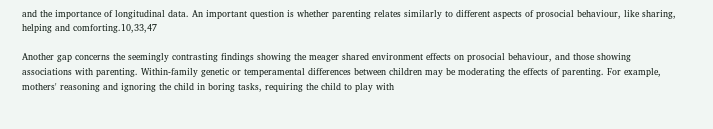and the importance of longitudinal data. An important question is whether parenting relates similarly to different aspects of prosocial behaviour, like sharing, helping and comforting.10,33,47

Another gap concerns the seemingly contrasting findings showing the meager shared environment effects on prosocial behaviour, and those showing associations with parenting. Within-family genetic or temperamental differences between children may be moderating the effects of parenting. For example, mothers' reasoning and ignoring the child in boring tasks, requiring the child to play with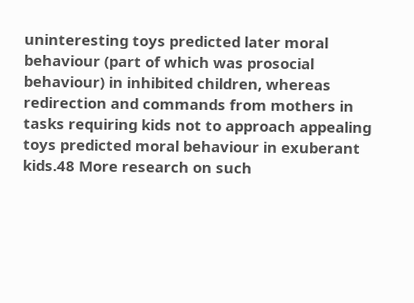uninteresting toys predicted later moral behaviour (part of which was prosocial behaviour) in inhibited children, whereas redirection and commands from mothers in tasks requiring kids not to approach appealing toys predicted moral behaviour in exuberant kids.48 More research on such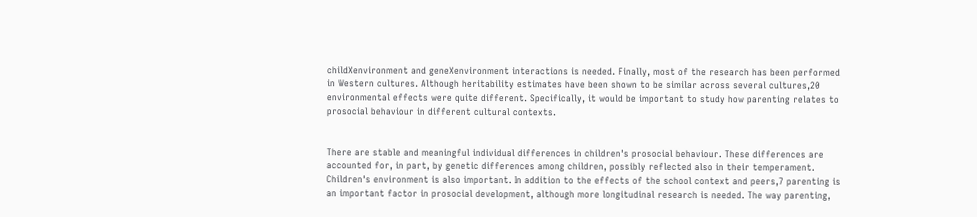childXenvironment and geneXenvironment interactions is needed. Finally, most of the research has been performed in Western cultures. Although heritability estimates have been shown to be similar across several cultures,20 environmental effects were quite different. Specifically, it would be important to study how parenting relates to prosocial behaviour in different cultural contexts.


There are stable and meaningful individual differences in children's prosocial behaviour. These differences are accounted for, in part, by genetic differences among children, possibly reflected also in their temperament. Children's environment is also important. In addition to the effects of the school context and peers,7 parenting is an important factor in prosocial development, although more longitudinal research is needed. The way parenting,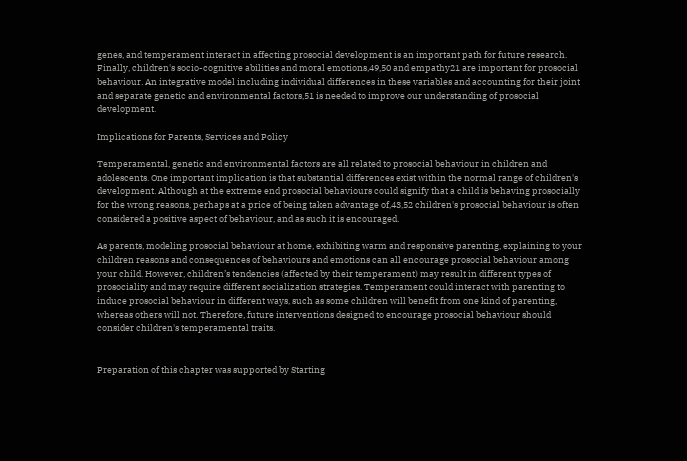genes, and temperament interact in affecting prosocial development is an important path for future research. Finally, children's socio-cognitive abilities and moral emotions,49,50 and empathy21 are important for prosocial behaviour. An integrative model including individual differences in these variables and accounting for their joint and separate genetic and environmental factors,51 is needed to improve our understanding of prosocial development.

Implications for Parents, Services and Policy

Temperamental, genetic and environmental factors are all related to prosocial behaviour in children and adolescents. One important implication is that substantial differences exist within the normal range of children's development. Although at the extreme end prosocial behaviours could signify that a child is behaving prosocially for the wrong reasons, perhaps at a price of being taken advantage of,43,52 children's prosocial behaviour is often considered a positive aspect of behaviour, and as such it is encouraged.

As parents, modeling prosocial behaviour at home, exhibiting warm and responsive parenting, explaining to your children reasons and consequences of behaviours and emotions can all encourage prosocial behaviour among your child. However, children’s tendencies (affected by their temperament) may result in different types of prosociality and may require different socialization strategies. Temperament could interact with parenting to induce prosocial behaviour in different ways, such as some children will benefit from one kind of parenting, whereas others will not. Therefore, future interventions designed to encourage prosocial behaviour should consider children's temperamental traits.


Preparation of this chapter was supported by Starting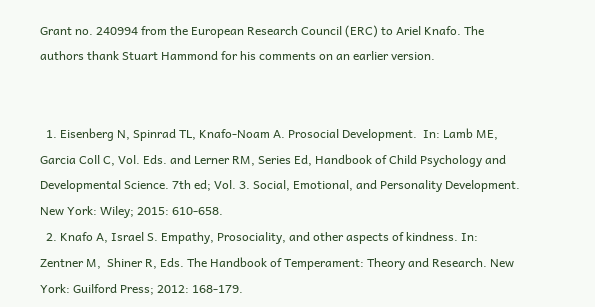Grant no. 240994 from the European Research Council (ERC) to Ariel Knafo. The authors thank Stuart Hammond for his comments on an earlier version.


  1. Eisenberg N, Spinrad TL, Knafo-Noam A. Prosocial Development.  In: Lamb ME, Garcia Coll C, Vol. Eds. and Lerner RM, Series Ed, Handbook of Child Psychology and Developmental Science. 7th ed; Vol. 3. Social, Emotional, and Personality Development. New York: Wiley; 2015: 610-658.
  2. Knafo A, Israel S. Empathy, Prosociality, and other aspects of kindness. In: Zentner M,  Shiner R, Eds. The Handbook of Temperament: Theory and Research. New York: Guilford Press; 2012: 168-179.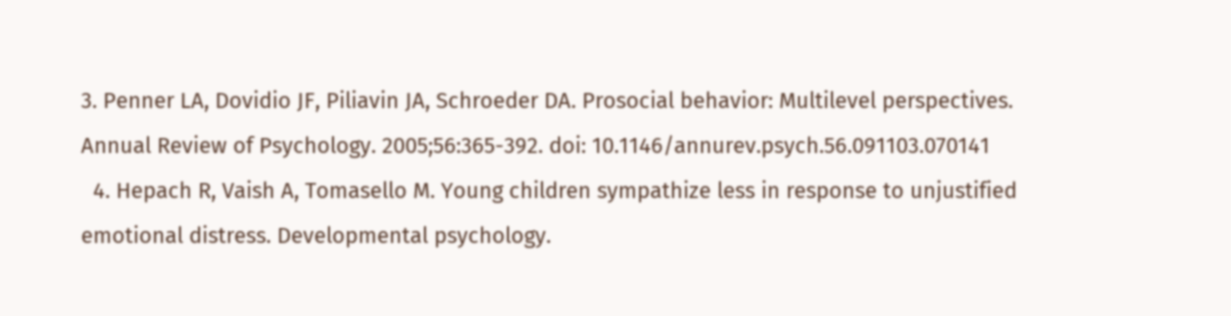3. Penner LA, Dovidio JF, Piliavin JA, Schroeder DA. Prosocial behavior: Multilevel perspectives. Annual Review of Psychology. 2005;56:365-392. doi: 10.1146/annurev.psych.56.091103.070141
  4. Hepach R, Vaish A, Tomasello M. Young children sympathize less in response to unjustified emotional distress. Developmental psychology.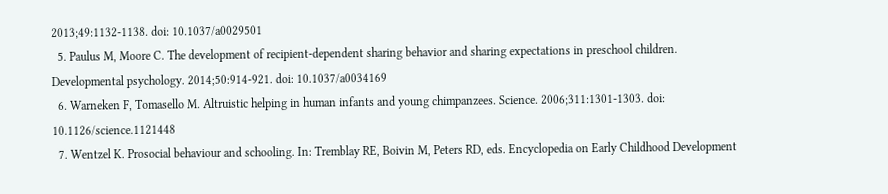2013;49:1132-1138. doi: 10.1037/a0029501
  5. Paulus M, Moore C. The development of recipient-dependent sharing behavior and sharing expectations in preschool children. Developmental psychology. 2014;50:914-921. doi: 10.1037/a0034169
  6. Warneken F, Tomasello M. Altruistic helping in human infants and young chimpanzees. Science. 2006;311:1301-1303. doi: 10.1126/science.1121448
  7. Wentzel K. Prosocial behaviour and schooling. In: Tremblay RE, Boivin M, Peters RD, eds. Encyclopedia on Early Childhood Development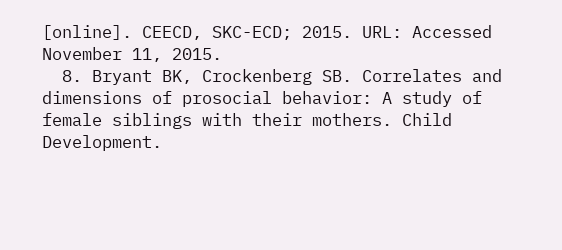[online]. CEECD, SKC-ECD; 2015. URL: Accessed November 11, 2015.
  8. Bryant BK, Crockenberg SB. Correlates and dimensions of prosocial behavior: A study of female siblings with their mothers. Child Development.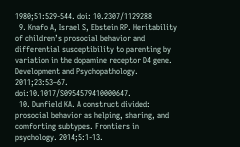1980;51:529-544. doi: 10.2307/1129288
  9. Knafo A, Israel S, Ebstein RP. Heritability of children’s prosocial behavior and differential susceptibility to parenting by variation in the dopamine receptor D4 gene. Development and Psychopathology. 2011;23:53–67. doi:10.1017/S0954579410000647.
  10. Dunfield KA. A construct divided: prosocial behavior as helping, sharing, and comforting subtypes. Frontiers in psychology. 2014;5:1-13.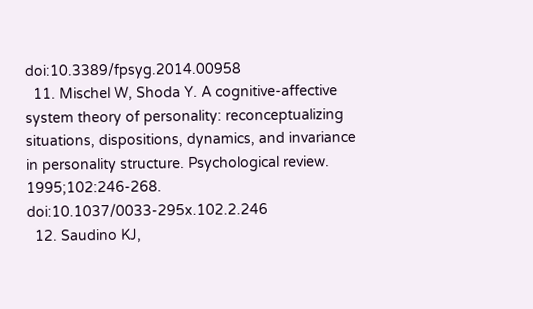doi:10.3389/fpsyg.2014.00958
  11. Mischel W, Shoda Y. A cognitive-affective system theory of personality: reconceptualizing situations, dispositions, dynamics, and invariance in personality structure. Psychological review. 1995;102:246-268. doi:10.1037/0033-295x.102.2.246
  12. Saudino KJ,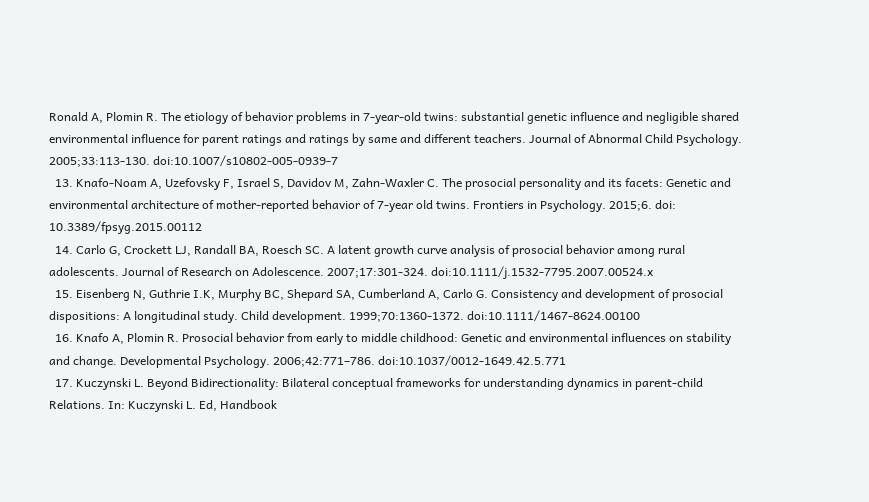Ronald A, Plomin R. The etiology of behavior problems in 7-year-old twins: substantial genetic influence and negligible shared environmental influence for parent ratings and ratings by same and different teachers. Journal of Abnormal Child Psychology. 2005;33:113-130. doi:10.1007/s10802-005-0939-7
  13. Knafo-Noam A, Uzefovsky F, Israel S, Davidov M, Zahn-Waxler C. The prosocial personality and its facets: Genetic and environmental architecture of mother-reported behavior of 7-year old twins. Frontiers in Psychology. 2015;6. doi: 10.3389/fpsyg.2015.00112
  14. Carlo G, Crockett LJ, Randall BA, Roesch SC. A latent growth curve analysis of prosocial behavior among rural adolescents. Journal of Research on Adolescence. 2007;17:301-324. doi:10.1111/j.1532-7795.2007.00524.x
  15. Eisenberg N, Guthrie I.K, Murphy BC, Shepard SA, Cumberland A, Carlo G. Consistency and development of prosocial dispositions: A longitudinal study. Child development. 1999;70:1360-1372. doi:10.1111/1467-8624.00100
  16. Knafo A, Plomin R. Prosocial behavior from early to middle childhood: Genetic and environmental influences on stability and change. Developmental Psychology. 2006;42:771–786. doi:10.1037/0012-1649.42.5.771
  17. Kuczynski L. Beyond Bidirectionality: Bilateral conceptual frameworks for understanding dynamics in parent-child Relations. In: Kuczynski L. Ed, Handbook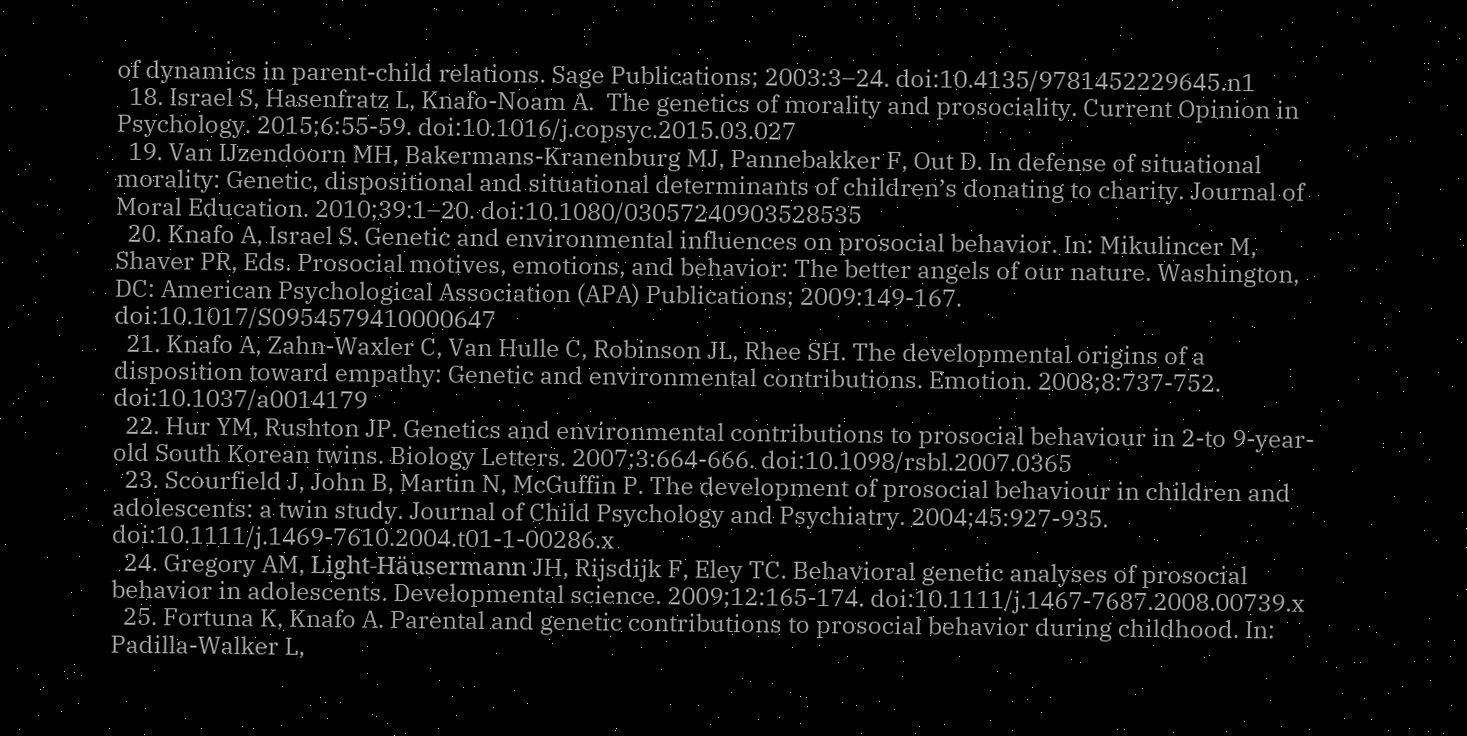of dynamics in parent-child relations. Sage Publications; 2003:3–24. doi:10.4135/9781452229645.n1
  18. Israel S, Hasenfratz L, Knafo-Noam A.  The genetics of morality and prosociality. Current Opinion in Psychology. 2015;6:55-59. doi:10.1016/j.copsyc.2015.03.027
  19. Van IJzendoorn MH, Bakermans-Kranenburg MJ, Pannebakker F, Out D. In defense of situational morality: Genetic, dispositional and situational determinants of children’s donating to charity. Journal of Moral Education. 2010;39:1–20. doi:10.1080/03057240903528535
  20. Knafo A, Israel S. Genetic and environmental influences on prosocial behavior. In: Mikulincer M, Shaver PR, Eds. Prosocial motives, emotions, and behavior: The better angels of our nature. Washington, DC: American Psychological Association (APA) Publications; 2009:149-167. doi:10.1017/S0954579410000647
  21. Knafo A, Zahn-Waxler C, Van Hulle C, Robinson JL, Rhee SH. The developmental origins of a disposition toward empathy: Genetic and environmental contributions. Emotion. 2008;8:737-752. doi:10.1037/a0014179
  22. Hur YM, Rushton JP. Genetics and environmental contributions to prosocial behaviour in 2-to 9-year-old South Korean twins. Biology Letters. 2007;3:664-666. doi:10.1098/rsbl.2007.0365
  23. Scourfield J, John B, Martin N, McGuffin P. The development of prosocial behaviour in children and adolescents: a twin study. Journal of Child Psychology and Psychiatry. 2004;45:927-935. doi:10.1111/j.1469-7610.2004.t01-1-00286.x
  24. Gregory AM, Light‐Häusermann JH, Rijsdijk F, Eley TC. Behavioral genetic analyses of prosocial behavior in adolescents. Developmental science. 2009;12:165-174. doi:10.1111/j.1467-7687.2008.00739.x
  25. Fortuna K, Knafo A. Parental and genetic contributions to prosocial behavior during childhood. In: Padilla-Walker L,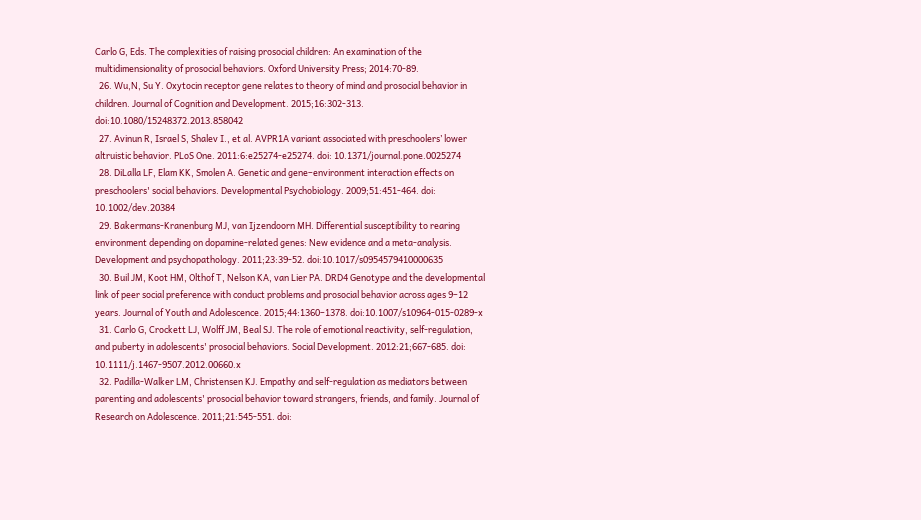Carlo G, Eds. The complexities of raising prosocial children: An examination of the multidimensionality of prosocial behaviors. Oxford University Press; 2014:70-89.
  26. Wu,N, Su Y. Oxytocin receptor gene relates to theory of mind and prosocial behavior in children. Journal of Cognition and Development. 2015;16:302-313. doi:10.1080/15248372.2013.858042
  27. Avinun R, Israel S, Shalev I., et al. AVPR1A variant associated with preschoolers’ lower altruistic behavior. PLoS One. 2011:6:e25274-e25274. doi: 10.1371/journal.pone.0025274
  28. DiLalla LF, Elam KK, Smolen A. Genetic and gene–environment interaction effects on preschoolers' social behaviors. Developmental Psychobiology. 2009;51:451-464. doi: 10.1002/dev.20384
  29. Bakermans-Kranenburg MJ, van Ijzendoorn MH. Differential susceptibility to rearing environment depending on dopamine-related genes: New evidence and a meta-analysis. Development and psychopathology. 2011;23:39-52. doi:10.1017/s0954579410000635
  30. Buil JM, Koot HM, Olthof T, Nelson KA, van Lier PA. DRD4 Genotype and the developmental link of peer social preference with conduct problems and prosocial behavior across ages 9–12 years. Journal of Youth and Adolescence. 2015;44:1360–1378. doi:10.1007/s10964-015-0289-x
  31. Carlo G, Crockett LJ, Wolff JM, Beal SJ. The role of emotional reactivity, self-regulation, and puberty in adolescents' prosocial behaviors. Social Development. 2012:21;667-685. doi: 10.1111/j.1467-9507.2012.00660.x
  32. Padilla-Walker LM, Christensen KJ. Empathy and self-regulation as mediators between parenting and adolescents' prosocial behavior toward strangers, friends, and family. Journal of Research on Adolescence. 2011;21:545-551. doi: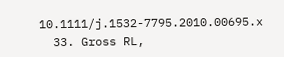10.1111/j.1532-7795.2010.00695.x
  33. Gross RL,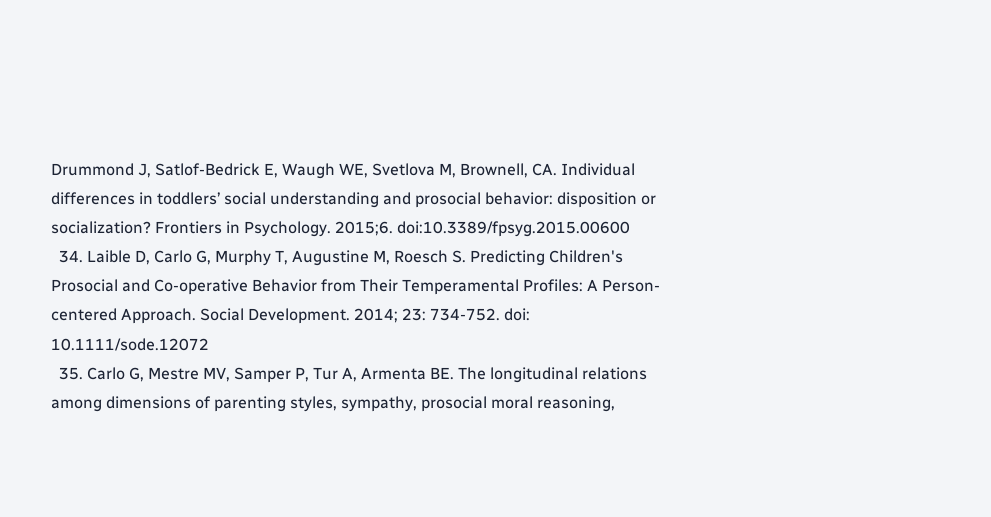Drummond J, Satlof-Bedrick E, Waugh WE, Svetlova M, Brownell, CA. Individual differences in toddlers’ social understanding and prosocial behavior: disposition or socialization? Frontiers in Psychology. 2015;6. doi:10.3389/fpsyg.2015.00600
  34. Laible D, Carlo G, Murphy T, Augustine M, Roesch S. Predicting Children's Prosocial and Co-operative Behavior from Their Temperamental Profiles: A Person-centered Approach. Social Development. 2014; 23: 734-752. doi: 10.1111/sode.12072
  35. Carlo G, Mestre MV, Samper P, Tur A, Armenta BE. The longitudinal relations among dimensions of parenting styles, sympathy, prosocial moral reasoning,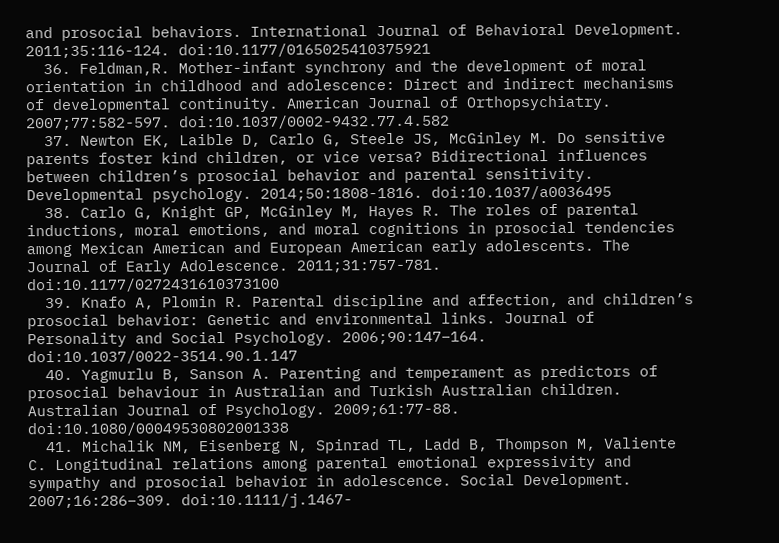and prosocial behaviors. International Journal of Behavioral Development. 2011;35:116-124. doi:10.1177/0165025410375921
  36. Feldman,R. Mother-infant synchrony and the development of moral orientation in childhood and adolescence: Direct and indirect mechanisms of developmental continuity. American Journal of Orthopsychiatry. 2007;77:582-597. doi:10.1037/0002-9432.77.4.582
  37. Newton EK, Laible D, Carlo G, Steele JS, McGinley M. Do sensitive parents foster kind children, or vice versa? Bidirectional influences between children’s prosocial behavior and parental sensitivity. Developmental psychology. 2014;50:1808-1816. doi:10.1037/a0036495
  38. Carlo G, Knight GP, McGinley M, Hayes R. The roles of parental inductions, moral emotions, and moral cognitions in prosocial tendencies among Mexican American and European American early adolescents. The Journal of Early Adolescence. 2011;31:757-781. doi:10.1177/0272431610373100
  39. Knafo A, Plomin R. Parental discipline and affection, and children’s prosocial behavior: Genetic and environmental links. Journal of Personality and Social Psychology. 2006;90:147–164. doi:10.1037/0022-3514.90.1.147
  40. Yagmurlu B, Sanson A. Parenting and temperament as predictors of prosocial behaviour in Australian and Turkish Australian children. Australian Journal of Psychology. 2009;61:77-88. doi:10.1080/00049530802001338
  41. Michalik NM, Eisenberg N, Spinrad TL, Ladd B, Thompson M, Valiente C. Longitudinal relations among parental emotional expressivity and sympathy and prosocial behavior in adolescence. Social Development. 2007;16:286–309. doi:10.1111/j.1467-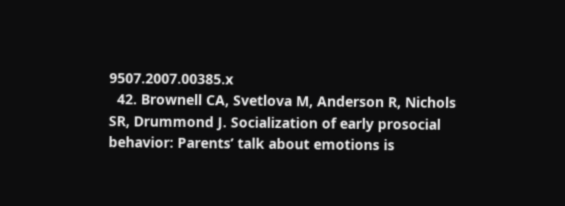9507.2007.00385.x
  42. Brownell CA, Svetlova M, Anderson R, Nichols SR, Drummond J. Socialization of early prosocial behavior: Parents’ talk about emotions is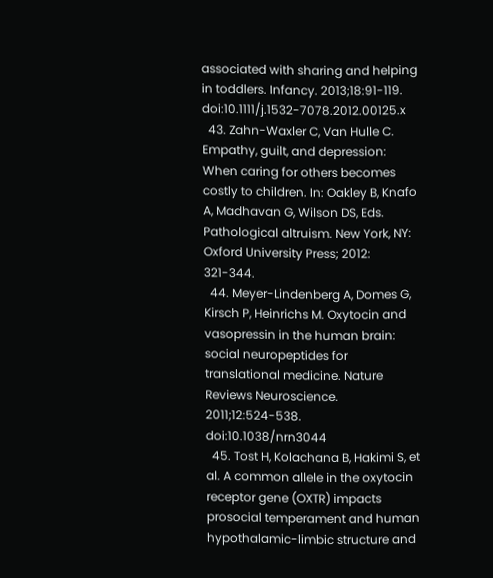associated with sharing and helping in toddlers. Infancy. 2013;18:91-119. doi:10.1111/j.1532-7078.2012.00125.x
  43. Zahn-Waxler C, Van Hulle C. Empathy, guilt, and depression: When caring for others becomes costly to children. In: Oakley B, Knafo A, Madhavan G, Wilson DS, Eds. Pathological altruism. New York, NY: Oxford University Press; 2012: 321-344.
  44. Meyer-Lindenberg A, Domes G, Kirsch P, Heinrichs M. Oxytocin and vasopressin in the human brain: social neuropeptides for translational medicine. Nature Reviews Neuroscience. 2011;12:524-538. doi:10.1038/nrn3044
  45. Tost H, Kolachana B, Hakimi S, et al. A common allele in the oxytocin receptor gene (OXTR) impacts prosocial temperament and human hypothalamic-limbic structure and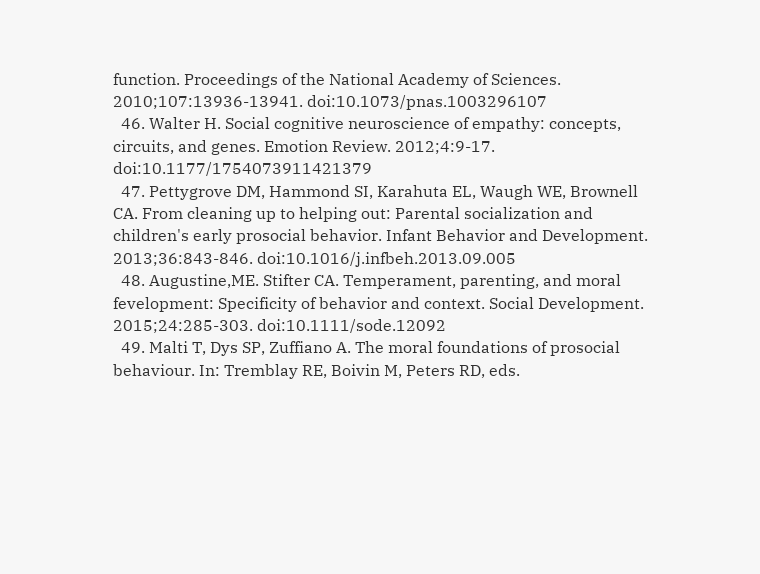function. Proceedings of the National Academy of Sciences. 2010;107:13936-13941. doi:10.1073/pnas.1003296107
  46. Walter H. Social cognitive neuroscience of empathy: concepts, circuits, and genes. Emotion Review. 2012;4:9-17. doi:10.1177/1754073911421379
  47. Pettygrove DM, Hammond SI, Karahuta EL, Waugh WE, Brownell CA. From cleaning up to helping out: Parental socialization and children's early prosocial behavior. Infant Behavior and Development. 2013;36:843-846. doi:10.1016/j.infbeh.2013.09.005
  48. Augustine,ME. Stifter CA. Temperament, parenting, and moral fevelopment: Specificity of behavior and context. Social Development. 2015;24:285-303. doi:10.1111/sode.12092
  49. Malti T, Dys SP, Zuffiano A. The moral foundations of prosocial behaviour. In: Tremblay RE, Boivin M, Peters RD, eds.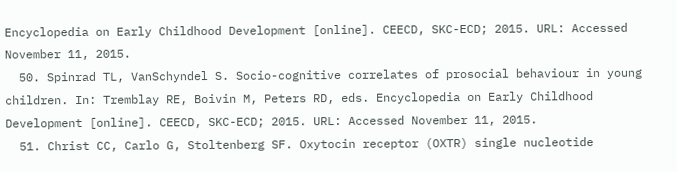Encyclopedia on Early Childhood Development [online]. CEECD, SKC-ECD; 2015. URL: Accessed November 11, 2015.
  50. Spinrad TL, VanSchyndel S. Socio-cognitive correlates of prosocial behaviour in young children. In: Tremblay RE, Boivin M, Peters RD, eds. Encyclopedia on Early Childhood Development [online]. CEECD, SKC-ECD; 2015. URL: Accessed November 11, 2015.
  51. Christ CC, Carlo G, Stoltenberg SF. Oxytocin receptor (OXTR) single nucleotide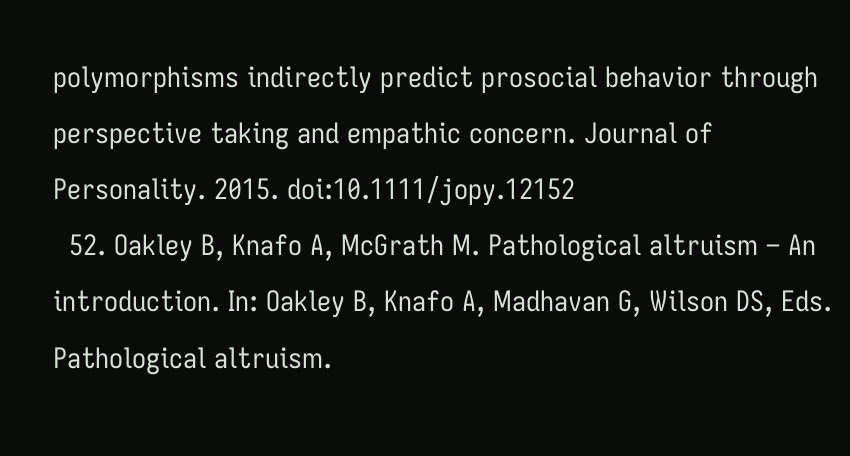polymorphisms indirectly predict prosocial behavior through perspective taking and empathic concern. Journal of Personality. 2015. doi:10.1111/jopy.12152
  52. Oakley B, Knafo A, McGrath M. Pathological altruism – An introduction. In: Oakley B, Knafo A, Madhavan G, Wilson DS, Eds. Pathological altruism.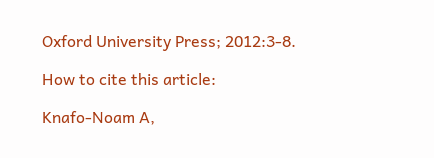Oxford University Press; 2012:3-8.

How to cite this article:

Knafo-Noam A,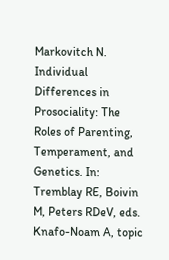Markovitch N. Individual Differences in Prosociality: The Roles of Parenting, Temperament, and Genetics. In: Tremblay RE, Boivin M, Peters RDeV, eds. Knafo-Noam A, topic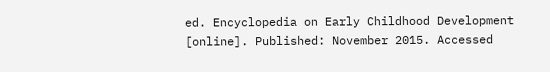ed. Encyclopedia on Early Childhood Development [online]. Published: November 2015. Accessed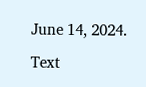June 14, 2024.

Text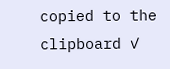copied to the clipboard ✓